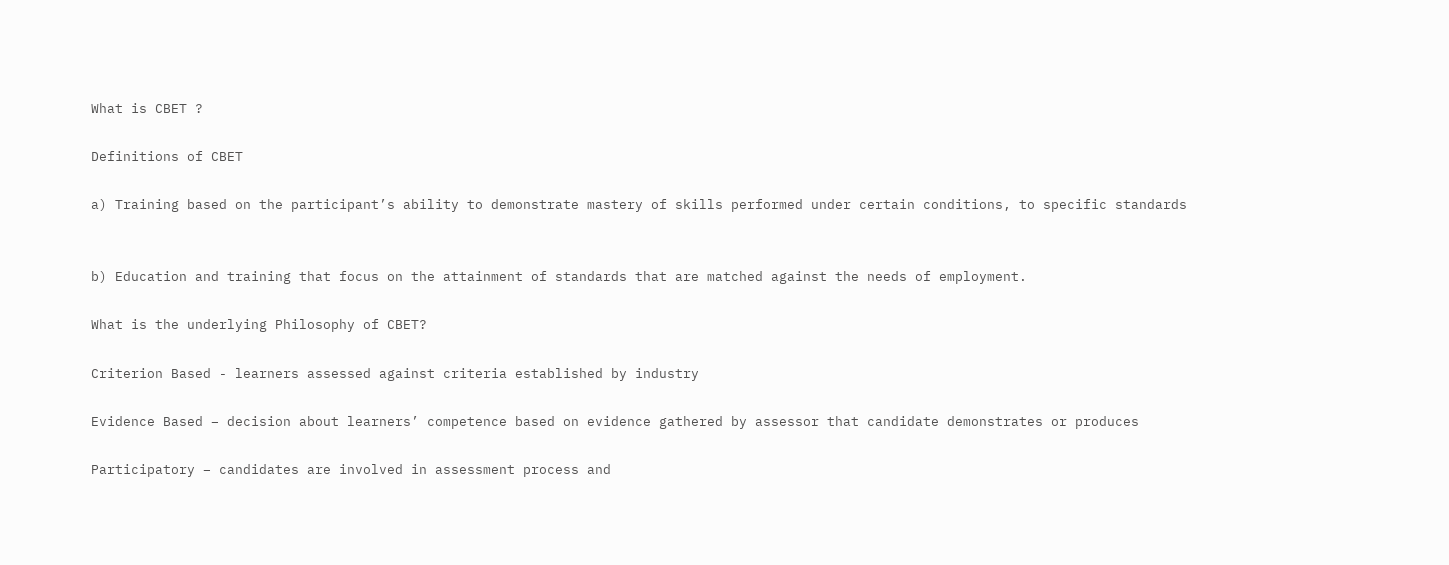What is CBET ?

Definitions of CBET

a) Training based on the participant’s ability to demonstrate mastery of skills performed under certain conditions, to specific standards


b) Education and training that focus on the attainment of standards that are matched against the needs of employment.

What is the underlying Philosophy of CBET?

Criterion Based - learners assessed against criteria established by industry

Evidence Based – decision about learners’ competence based on evidence gathered by assessor that candidate demonstrates or produces

Participatory – candidates are involved in assessment process and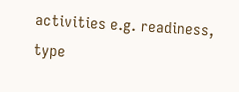activities e.g. readiness, type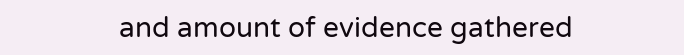and amount of evidence gathered